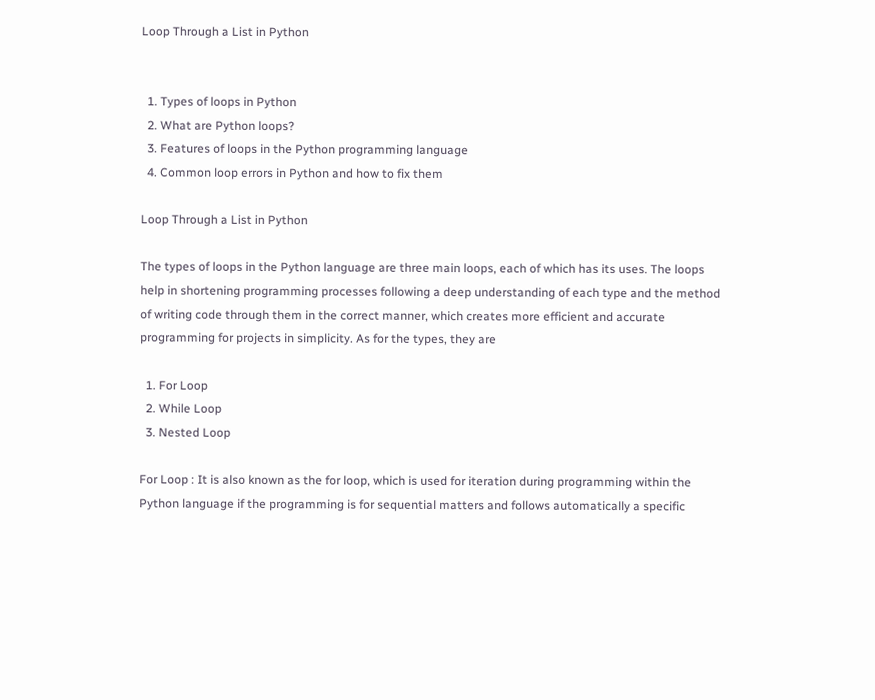Loop Through a List in Python


  1. Types of loops in Python
  2. What are Python loops?
  3. Features of loops in the Python programming language
  4. Common loop errors in Python and how to fix them

Loop Through a List in Python

The types of loops in the Python language are three main loops, each of which has its uses. The loops help in shortening programming processes following a deep understanding of each type and the method of writing code through them in the correct manner, which creates more efficient and accurate programming for projects in simplicity. As for the types, they are

  1. For Loop
  2. While Loop
  3. Nested Loop

For Loop : It is also known as the for loop, which is used for iteration during programming within the Python language if the programming is for sequential matters and follows automatically a specific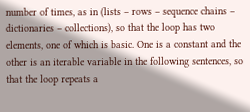number of times, as in (lists – rows – sequence chains – dictionaries – collections), so that the loop has two elements, one of which is basic. One is a constant and the other is an iterable variable in the following sentences, so that the loop repeats a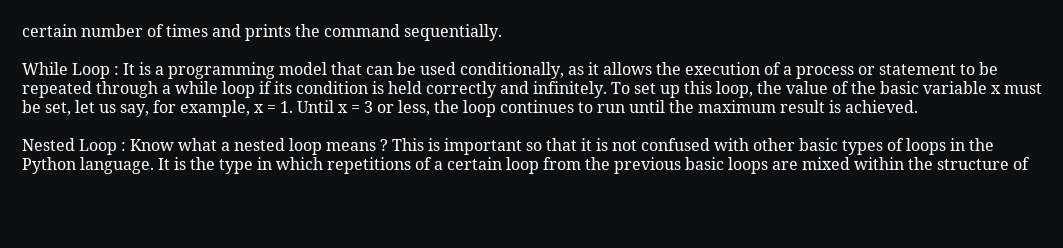certain number of times and prints the command sequentially.

While Loop : It is a programming model that can be used conditionally, as it allows the execution of a process or statement to be repeated through a while loop if its condition is held correctly and infinitely. To set up this loop, the value of the basic variable x must be set, let us say, for example, x = 1. Until x = 3 or less, the loop continues to run until the maximum result is achieved.

Nested Loop : Know what a nested loop means ? This is important so that it is not confused with other basic types of loops in the Python language. It is the type in which repetitions of a certain loop from the previous basic loops are mixed within the structure of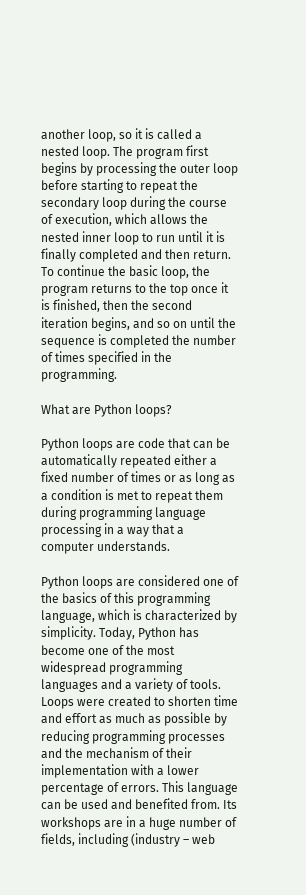another loop, so it is called a nested loop. The program first begins by processing the outer loop before starting to repeat the secondary loop during the course of execution, which allows the nested inner loop to run until it is finally completed and then return. To continue the basic loop, the program returns to the top once it is finished, then the second iteration begins, and so on until the sequence is completed the number of times specified in the programming.

What are Python loops?

Python loops are code that can be automatically repeated either a fixed number of times or as long as a condition is met to repeat them during programming language processing in a way that a computer understands.

Python loops are considered one of the basics of this programming language, which is characterized by simplicity. Today, Python has become one of the most widespread programming languages and a variety of tools. Loops were created to shorten time and effort as much as possible by reducing programming processes and the mechanism of their implementation with a lower percentage of errors. This language can be used and benefited from. Its workshops are in a huge number of fields, including (industry – web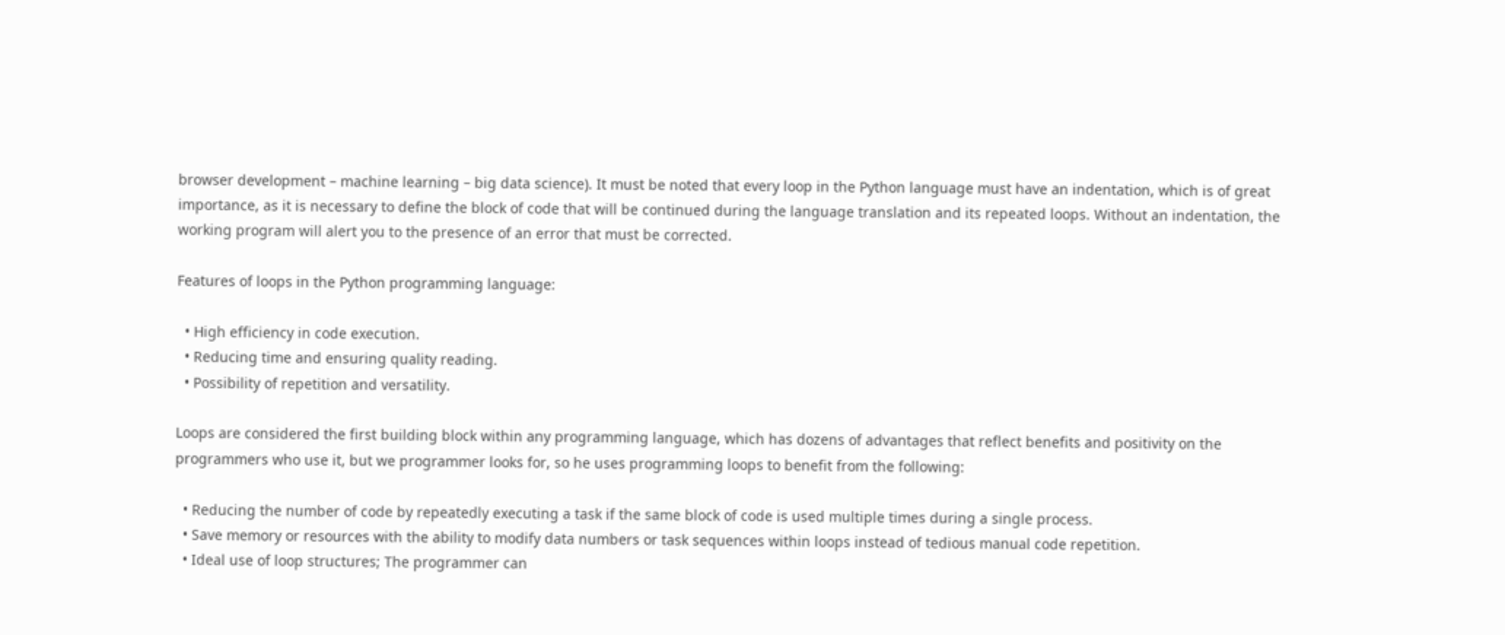browser development – machine learning – big data science). It must be noted that every loop in the Python language must have an indentation, which is of great importance, as it is necessary to define the block of code that will be continued during the language translation and its repeated loops. Without an indentation, the working program will alert you to the presence of an error that must be corrected.

Features of loops in the Python programming language:

  • High efficiency in code execution.
  • Reducing time and ensuring quality reading.
  • Possibility of repetition and versatility.

Loops are considered the first building block within any programming language, which has dozens of advantages that reflect benefits and positivity on the programmers who use it, but we programmer looks for, so he uses programming loops to benefit from the following:

  • Reducing the number of code by repeatedly executing a task if the same block of code is used multiple times during a single process.
  • Save memory or resources with the ability to modify data numbers or task sequences within loops instead of tedious manual code repetition.
  • Ideal use of loop structures; The programmer can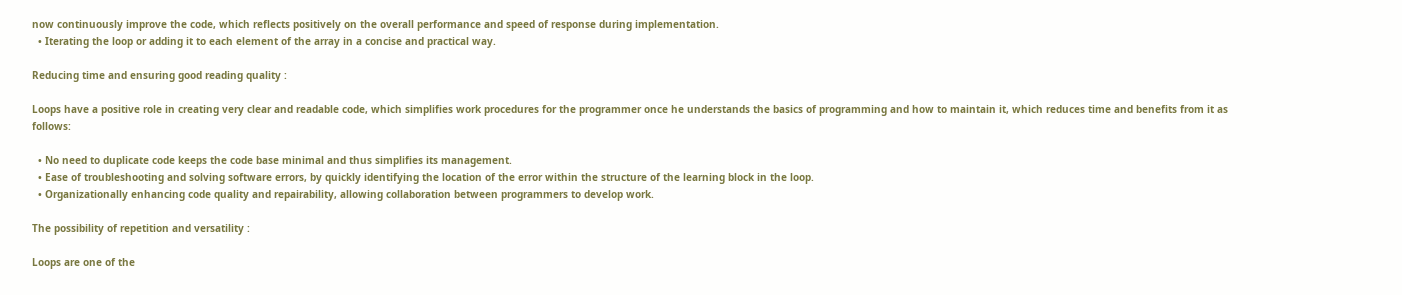now continuously improve the code, which reflects positively on the overall performance and speed of response during implementation.
  • Iterating the loop or adding it to each element of the array in a concise and practical way.

Reducing time and ensuring good reading quality :

Loops have a positive role in creating very clear and readable code, which simplifies work procedures for the programmer once he understands the basics of programming and how to maintain it, which reduces time and benefits from it as follows:

  • No need to duplicate code keeps the code base minimal and thus simplifies its management.
  • Ease of troubleshooting and solving software errors, by quickly identifying the location of the error within the structure of the learning block in the loop.
  • Organizationally enhancing code quality and repairability, allowing collaboration between programmers to develop work.

The possibility of repetition and versatility :

Loops are one of the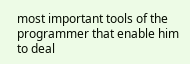most important tools of the programmer that enable him to deal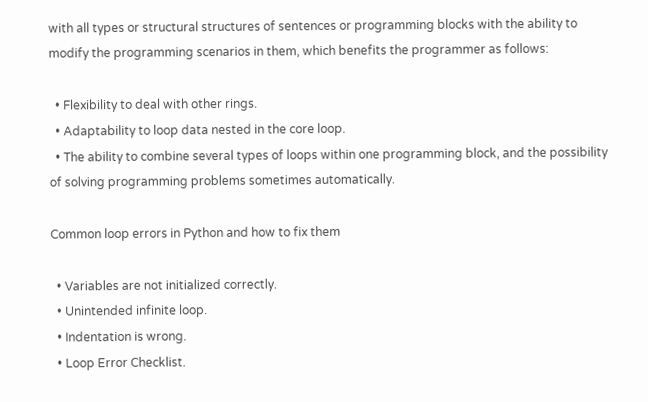with all types or structural structures of sentences or programming blocks with the ability to modify the programming scenarios in them, which benefits the programmer as follows:

  • Flexibility to deal with other rings.
  • Adaptability to loop data nested in the core loop.
  • The ability to combine several types of loops within one programming block, and the possibility of solving programming problems sometimes automatically.

Common loop errors in Python and how to fix them

  • Variables are not initialized correctly.
  • Unintended infinite loop.
  • Indentation is wrong.
  • Loop Error Checklist.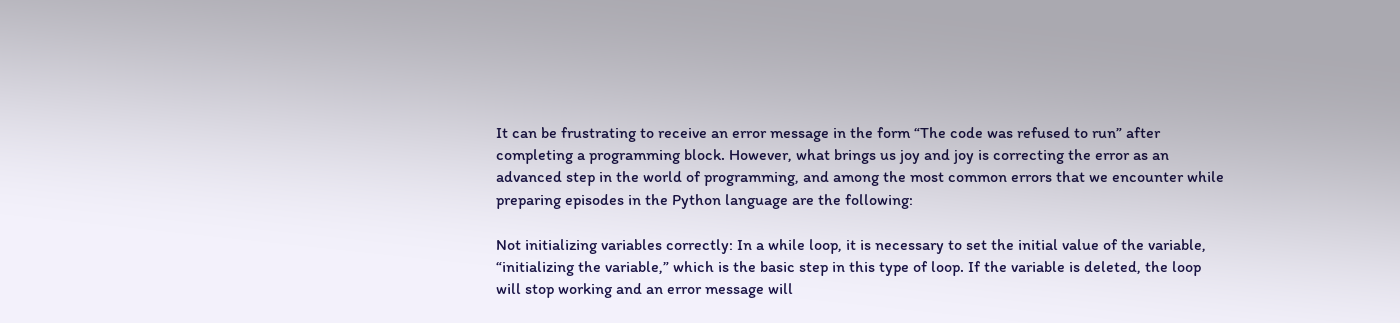It can be frustrating to receive an error message in the form “The code was refused to run” after completing a programming block. However, what brings us joy and joy is correcting the error as an advanced step in the world of programming, and among the most common errors that we encounter while preparing episodes in the Python language are the following:

Not initializing variables correctly: In a while loop, it is necessary to set the initial value of the variable, “initializing the variable,” which is the basic step in this type of loop. If the variable is deleted, the loop will stop working and an error message will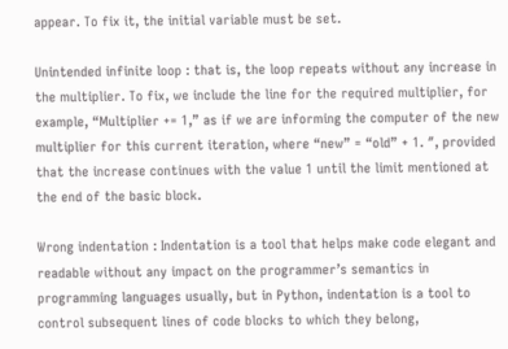appear. To fix it, the initial variable must be set.

Unintended infinite loop : that is, the loop repeats without any increase in the multiplier. To fix, we include the line for the required multiplier, for example, “Multiplier += 1,” as if we are informing the computer of the new multiplier for this current iteration, where “new” = “old” + 1. ″, provided that the increase continues with the value 1 until the limit mentioned at the end of the basic block.

Wrong indentation : Indentation is a tool that helps make code elegant and readable without any impact on the programmer’s semantics in programming languages usually, but in Python, indentation is a tool to control subsequent lines of code blocks to which they belong,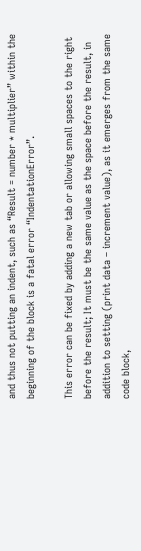and thus not putting an indent, such as “Result = number * multiplier” within the beginning of the block is a fatal error “IndentationError”.

This error can be fixed by adding a new tab or allowing small spaces to the right before the result; It must be the same value as the space before the result, in addition to setting (print data – increment value), as it emerges from the same code block,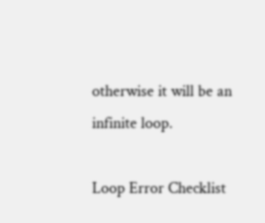otherwise it will be an infinite loop.

Loop Error Checklist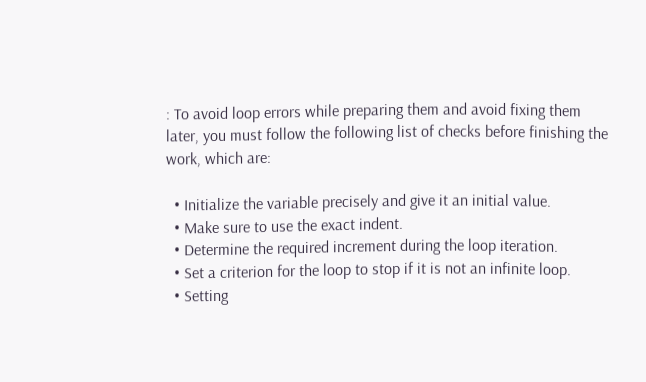: To avoid loop errors while preparing them and avoid fixing them later, you must follow the following list of checks before finishing the work, which are:

  • Initialize the variable precisely and give it an initial value.
  • Make sure to use the exact indent.
  • Determine the required increment during the loop iteration.
  • Set a criterion for the loop to stop if it is not an infinite loop.
  • Setting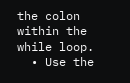the colon within the while loop.
  • Use the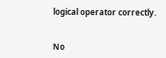logical operator correctly.


No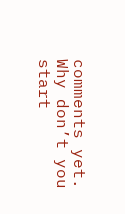comments yet. Why don’t you start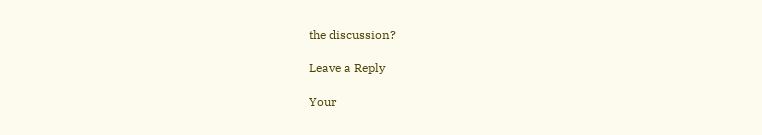the discussion?

Leave a Reply

Your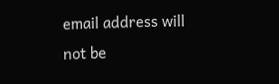email address will not be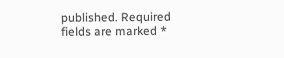published. Required fields are marked *